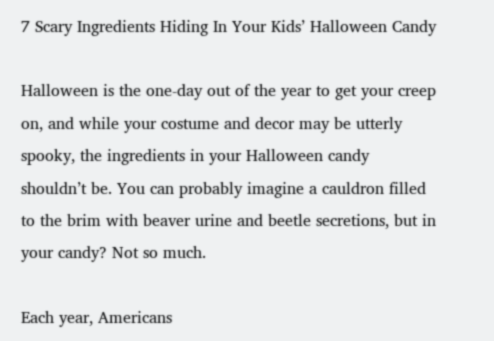7 Scary Ingredients Hiding In Your Kids’ Halloween Candy

Halloween is the one-day out of the year to get your creep on, and while your costume and decor may be utterly spooky, the ingredients in your Halloween candy shouldn’t be. You can probably imagine a cauldron filled to the brim with beaver urine and beetle secretions, but in your candy? Not so much.

Each year, Americans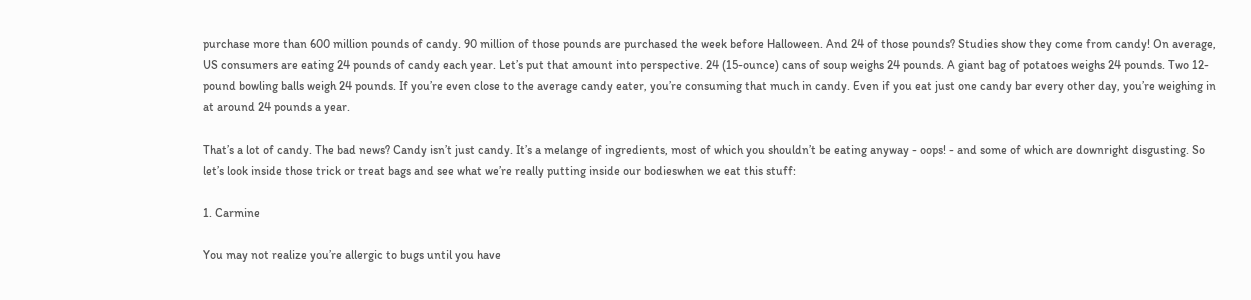purchase more than 600 million pounds of candy. 90 million of those pounds are purchased the week before Halloween. And 24 of those pounds? Studies show they come from candy! On average, US consumers are eating 24 pounds of candy each year. Let’s put that amount into perspective. 24 (15-ounce) cans of soup weighs 24 pounds. A giant bag of potatoes weighs 24 pounds. Two 12-pound bowling balls weigh 24 pounds. If you’re even close to the average candy eater, you’re consuming that much in candy. Even if you eat just one candy bar every other day, you’re weighing in at around 24 pounds a year.

That’s a lot of candy. The bad news? Candy isn’t just candy. It’s a melange of ingredients, most of which you shouldn’t be eating anyway - oops! - and some of which are downright disgusting. So let’s look inside those trick or treat bags and see what we’re really putting inside our bodieswhen we eat this stuff:

1. Carmine

You may not realize you’re allergic to bugs until you have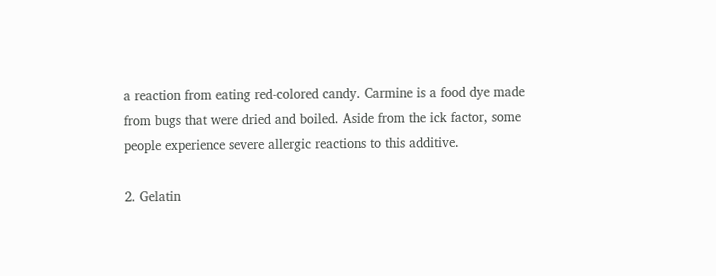a reaction from eating red-colored candy. Carmine is a food dye made from bugs that were dried and boiled. Aside from the ick factor, some people experience severe allergic reactions to this additive.

2. Gelatin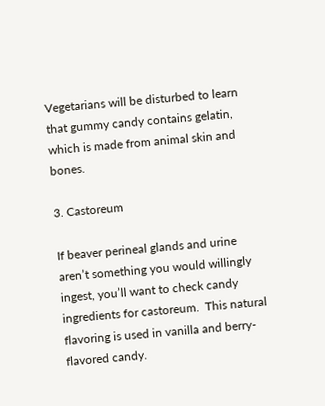Vegetarians will be disturbed to learn that gummy candy contains gelatin, which is made from animal skin and bones.

3. Castoreum

If beaver perineal glands and urine aren’t something you would willingly ingest, you’ll want to check candy ingredients for castoreum.  This natural flavoring is used in vanilla and berry-flavored candy.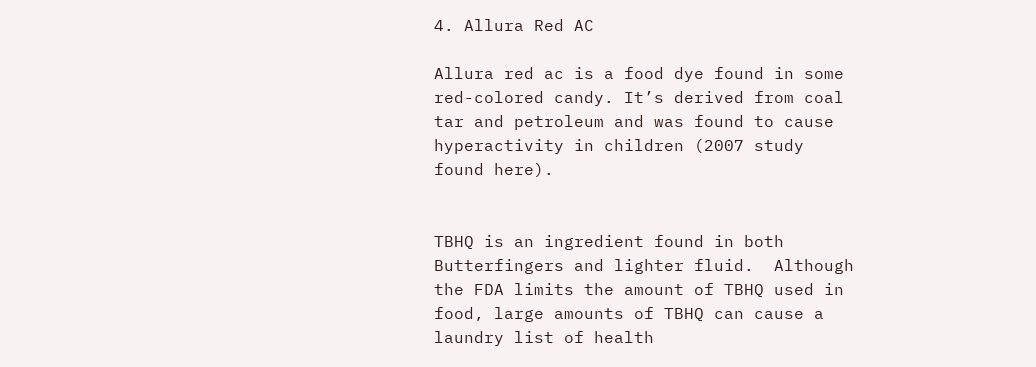4. Allura Red AC

Allura red ac is a food dye found in some red-colored candy. It’s derived from coal tar and petroleum and was found to cause hyperactivity in children (2007 study found here).


TBHQ is an ingredient found in both Butterfingers and lighter fluid.  Although the FDA limits the amount of TBHQ used in food, large amounts of TBHQ can cause a laundry list of health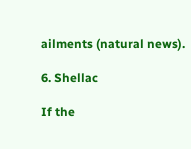ailments (natural news).

6. Shellac

If the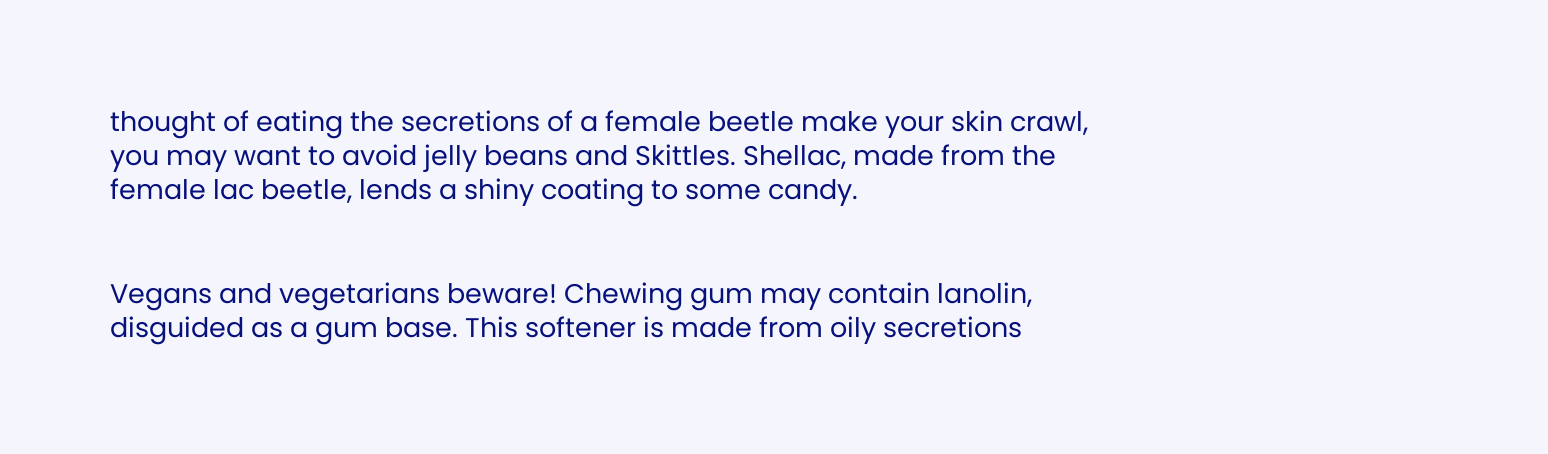thought of eating the secretions of a female beetle make your skin crawl, you may want to avoid jelly beans and Skittles. Shellac, made from the female lac beetle, lends a shiny coating to some candy.


Vegans and vegetarians beware! Chewing gum may contain lanolin, disguided as a gum base. This softener is made from oily secretions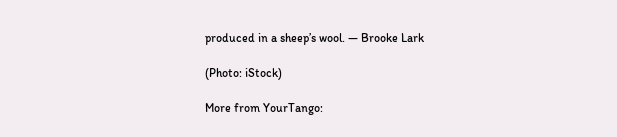produced in a sheep’s wool. — Brooke Lark

(Photo: iStock)

More from YourTango: